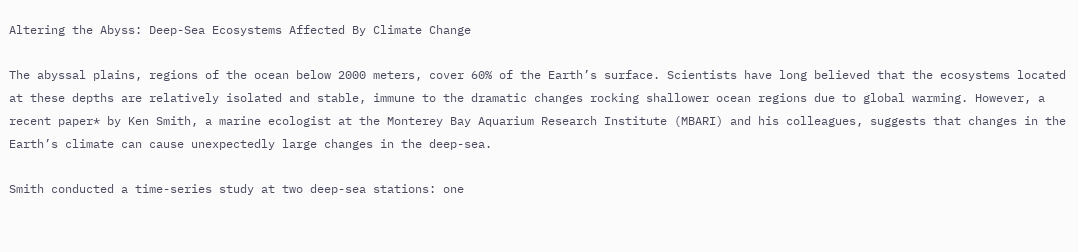Altering the Abyss: Deep-Sea Ecosystems Affected By Climate Change

The abyssal plains, regions of the ocean below 2000 meters, cover 60% of the Earth’s surface. Scientists have long believed that the ecosystems located at these depths are relatively isolated and stable, immune to the dramatic changes rocking shallower ocean regions due to global warming. However, a recent paper* by Ken Smith, a marine ecologist at the Monterey Bay Aquarium Research Institute (MBARI) and his colleagues, suggests that changes in the Earth’s climate can cause unexpectedly large changes in the deep-sea.

Smith conducted a time-series study at two deep-sea stations: one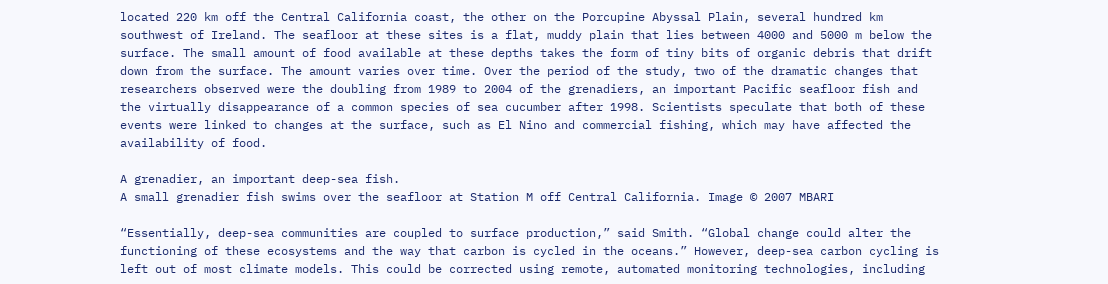located 220 km off the Central California coast, the other on the Porcupine Abyssal Plain, several hundred km southwest of Ireland. The seafloor at these sites is a flat, muddy plain that lies between 4000 and 5000 m below the surface. The small amount of food available at these depths takes the form of tiny bits of organic debris that drift down from the surface. The amount varies over time. Over the period of the study, two of the dramatic changes that researchers observed were the doubling from 1989 to 2004 of the grenadiers, an important Pacific seafloor fish and the virtually disappearance of a common species of sea cucumber after 1998. Scientists speculate that both of these events were linked to changes at the surface, such as El Nino and commercial fishing, which may have affected the availability of food.

A grenadier, an important deep-sea fish.
A small grenadier fish swims over the seafloor at Station M off Central California. Image © 2007 MBARI

“Essentially, deep-sea communities are coupled to surface production,” said Smith. “Global change could alter the functioning of these ecosystems and the way that carbon is cycled in the oceans.” However, deep-sea carbon cycling is left out of most climate models. This could be corrected using remote, automated monitoring technologies, including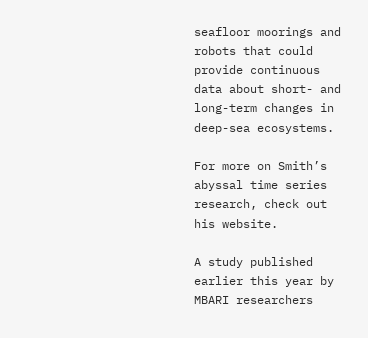seafloor moorings and robots that could provide continuous data about short- and long-term changes in deep-sea ecosystems.

For more on Smith’s abyssal time series research, check out his website.

A study published earlier this year by MBARI researchers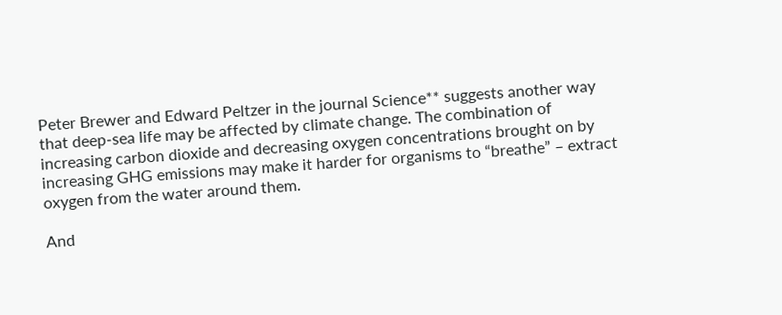Peter Brewer and Edward Peltzer in the journal Science** suggests another way that deep-sea life may be affected by climate change. The combination of increasing carbon dioxide and decreasing oxygen concentrations brought on by increasing GHG emissions may make it harder for organisms to “breathe” – extract oxygen from the water around them.

And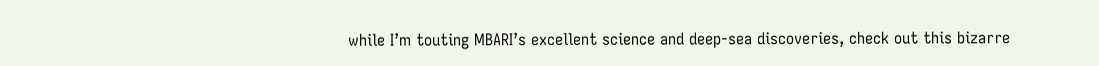while I’m touting MBARI’s excellent science and deep-sea discoveries, check out this bizarre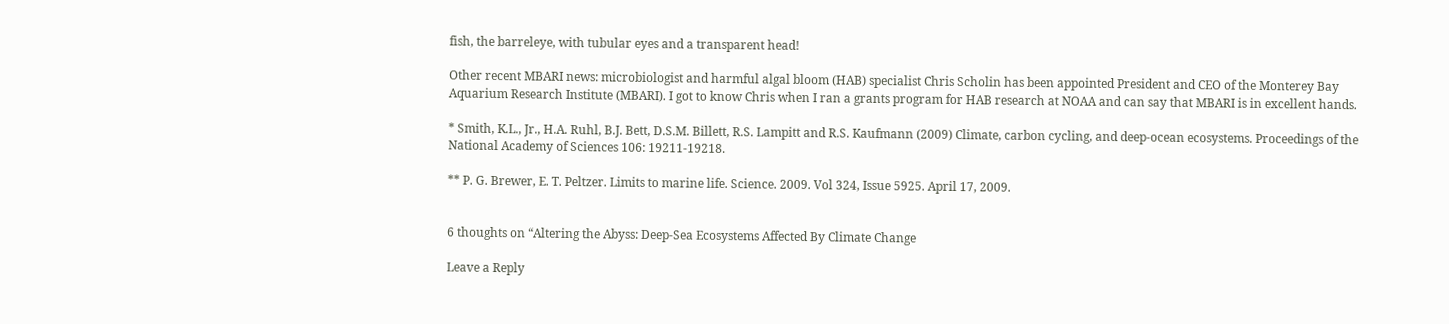fish, the barreleye, with tubular eyes and a transparent head!

Other recent MBARI news: microbiologist and harmful algal bloom (HAB) specialist Chris Scholin has been appointed President and CEO of the Monterey Bay Aquarium Research Institute (MBARI). I got to know Chris when I ran a grants program for HAB research at NOAA and can say that MBARI is in excellent hands.

* Smith, K.L., Jr., H.A. Ruhl, B.J. Bett, D.S.M. Billett, R.S. Lampitt and R.S. Kaufmann (2009) Climate, carbon cycling, and deep-ocean ecosystems. Proceedings of the National Academy of Sciences 106: 19211-19218.

** P. G. Brewer, E. T. Peltzer. Limits to marine life. Science. 2009. Vol 324, Issue 5925. April 17, 2009.


6 thoughts on “Altering the Abyss: Deep-Sea Ecosystems Affected By Climate Change

Leave a Reply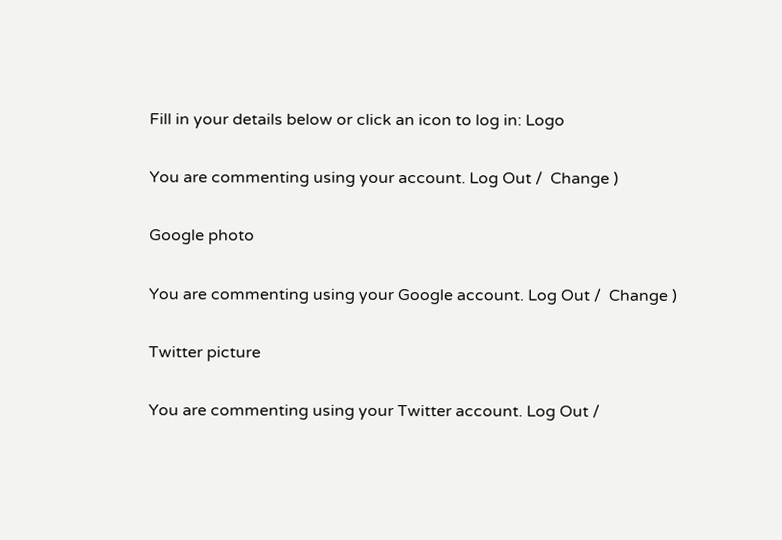Fill in your details below or click an icon to log in: Logo

You are commenting using your account. Log Out /  Change )

Google photo

You are commenting using your Google account. Log Out /  Change )

Twitter picture

You are commenting using your Twitter account. Log Out /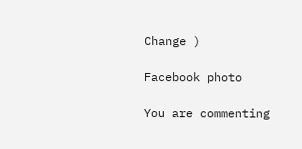Change )

Facebook photo

You are commenting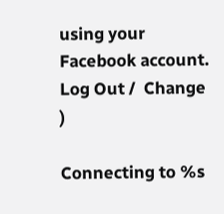using your Facebook account. Log Out /  Change )

Connecting to %s